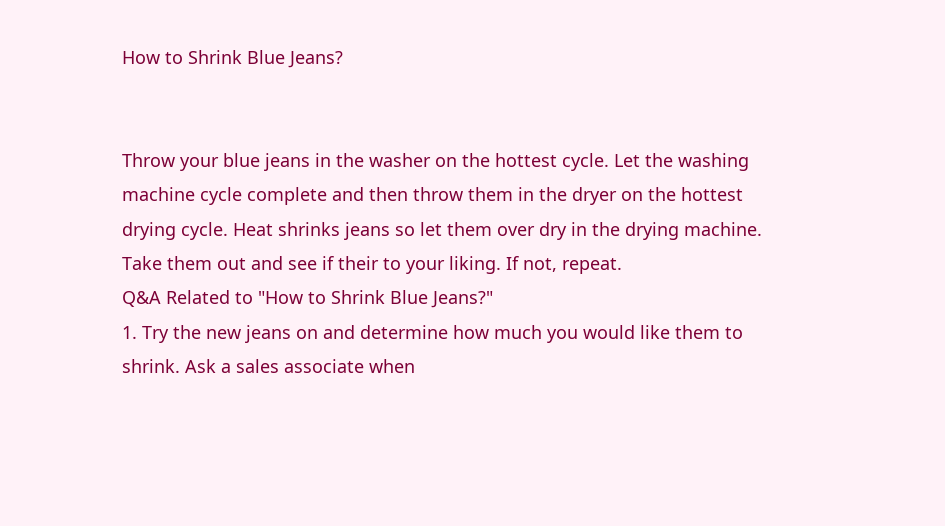How to Shrink Blue Jeans?


Throw your blue jeans in the washer on the hottest cycle. Let the washing machine cycle complete and then throw them in the dryer on the hottest drying cycle. Heat shrinks jeans so let them over dry in the drying machine. Take them out and see if their to your liking. If not, repeat.
Q&A Related to "How to Shrink Blue Jeans?"
1. Try the new jeans on and determine how much you would like them to shrink. Ask a sales associate when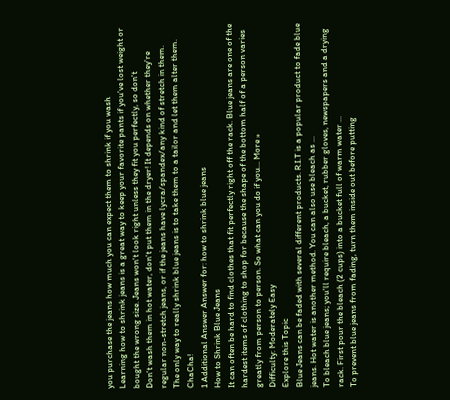you purchase the jeans how much you can expect them to shrink if you wash
Learning how to shrink jeans is a great way to keep your favorite pants if you've lost weight or bought the wrong size. Jeans won't look right unless they fit you perfectly, so don't
Don't wash them in hot water, don't put them in the dryer! It depends on whether they're regular non-stretch jeans, or if the jeans have lycra/spandex/any kind of stretch in them.
The only way to really shrink blue jeans is to take them to a tailor and let them alter them. ChaCha!
1 Additional Answer Answer for: how to shrink blue jeans
How to Shrink Blue Jeans
It can often be hard to find clothes that fit perfectly right off the rack. Blue jeans are one of the hardest items of clothing to shop for because the shape of the bottom half of a person varies greatly from person to person. So what can you do if you... More »
Difficulty: Moderately Easy
Explore this Topic
Blue Jeans can be faded with several different products. R.I.T is a popular product to fade blue jeans. Hot water is another method. You can also use bleach as ...
To bleach blue jeans; you'll require bleach, a bucket, rubber gloves, newspapers and a drying rack. First pour the bleach (2 cups) into a bucket full of warm water ...
To prevent blue jeans from fading, turn them inside out before putting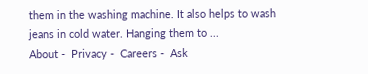them in the washing machine. It also helps to wash jeans in cold water. Hanging them to ...
About -  Privacy -  Careers -  Ask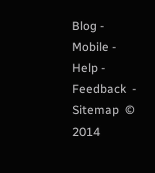Blog -  Mobile -  Help -  Feedback  -  Sitemap  © 2014